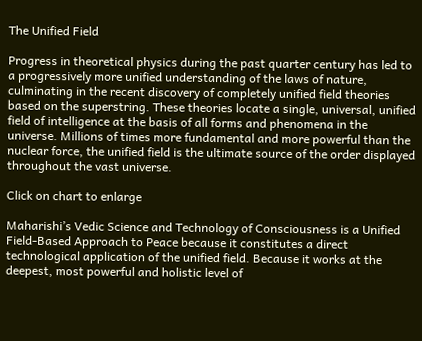The Unified Field

Progress in theoretical physics during the past quarter century has led to a progressively more unified understanding of the laws of nature, culminating in the recent discovery of completely unified field theories based on the superstring. These theories locate a single, universal, unified field of intelligence at the basis of all forms and phenomena in the universe. Millions of times more fundamental and more powerful than the nuclear force, the unified field is the ultimate source of the order displayed throughout the vast universe.

Click on chart to enlarge

Maharishi’s Vedic Science and Technology of Consciousness is a Unified Field-Based Approach to Peace because it constitutes a direct technological application of the unified field. Because it works at the deepest, most powerful and holistic level of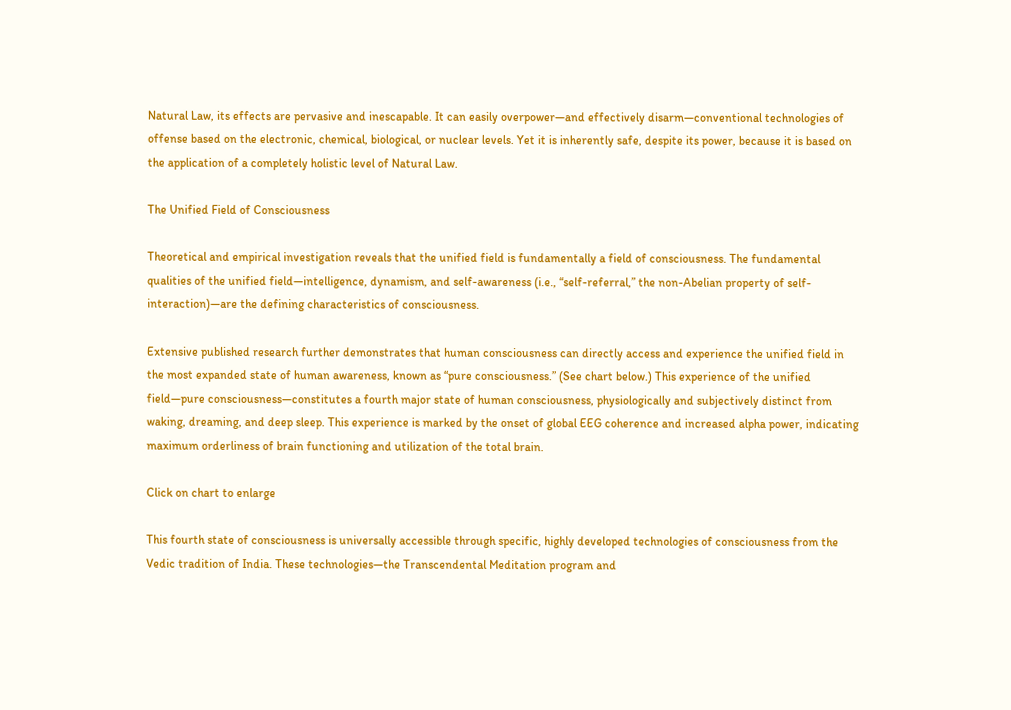Natural Law, its effects are pervasive and inescapable. It can easily overpower—and effectively disarm—conventional technologies of offense based on the electronic, chemical, biological, or nuclear levels. Yet it is inherently safe, despite its power, because it is based on the application of a completely holistic level of Natural Law.

The Unified Field of Consciousness

Theoretical and empirical investigation reveals that the unified field is fundamentally a field of consciousness. The fundamental qualities of the unified field—intelligence, dynamism, and self-awareness (i.e., “self-referral,” the non-Abelian property of self-interaction)—are the defining characteristics of consciousness.

Extensive published research further demonstrates that human consciousness can directly access and experience the unified field in the most expanded state of human awareness, known as “pure consciousness.” (See chart below.) This experience of the unified field—pure consciousness—constitutes a fourth major state of human consciousness, physiologically and subjectively distinct from waking, dreaming, and deep sleep. This experience is marked by the onset of global EEG coherence and increased alpha power, indicating maximum orderliness of brain functioning and utilization of the total brain.

Click on chart to enlarge

This fourth state of consciousness is universally accessible through specific, highly developed technologies of consciousness from the Vedic tradition of India. These technologies—the Transcendental Meditation program and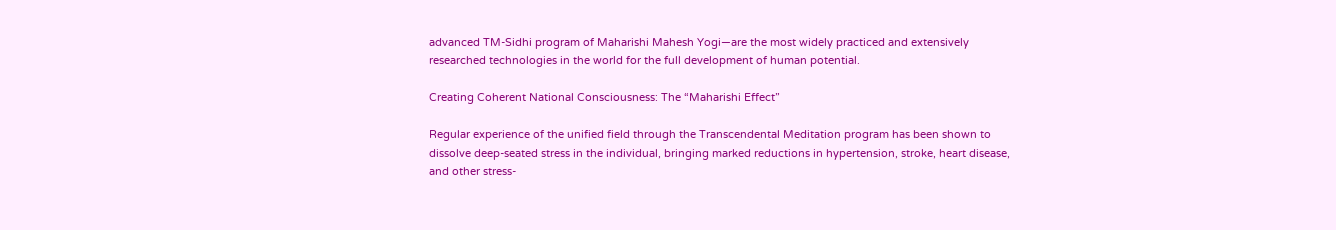advanced TM-Sidhi program of Maharishi Mahesh Yogi—are the most widely practiced and extensively researched technologies in the world for the full development of human potential.

Creating Coherent National Consciousness: The “Maharishi Effect”

Regular experience of the unified field through the Transcendental Meditation program has been shown to dissolve deep-seated stress in the individual, bringing marked reductions in hypertension, stroke, heart disease, and other stress-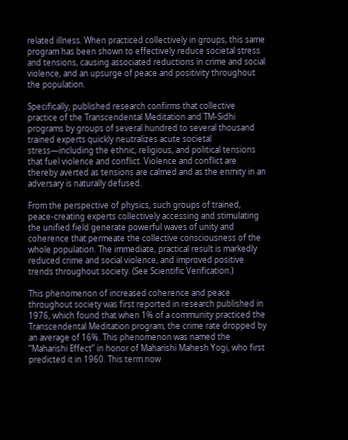related illness. When practiced collectively in groups, this same program has been shown to effectively reduce societal stress and tensions, causing associated reductions in crime and social violence, and an upsurge of peace and positivity throughout the population.

Specifically, published research confirms that collective practice of the Transcendental Meditation and TM-Sidhi programs by groups of several hundred to several thousand trained experts quickly neutralizes acute societal stress—including the ethnic, religious, and political tensions that fuel violence and conflict. Violence and conflict are thereby averted as tensions are calmed and as the enmity in an adversary is naturally defused.

From the perspective of physics, such groups of trained, peace-creating experts collectively accessing and stimulating the unified field generate powerful waves of unity and coherence that permeate the collective consciousness of the whole population. The immediate, practical result is markedly reduced crime and social violence, and improved positive trends throughout society. (See Scientific Verification.)

This phenomenon of increased coherence and peace throughout society was first reported in research published in 1976, which found that when 1% of a community practiced the Transcendental Meditation program, the crime rate dropped by an average of 16%. This phenomenon was named the “Maharishi Effect” in honor of Maharishi Mahesh Yogi, who first predicted it in 1960. This term now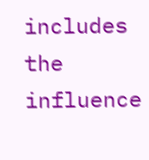includes the influence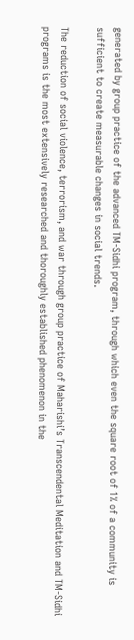generated by group practice of the advanced TM-Sidhi program, through which even the square root of 1% of a community is sufficient to create measurable changes in social trends.

The reduction of social violence, terrorism, and war through group practice of Maharishi’s Transcendental Meditation and TM-Sidhi programs is the most extensively researched and thoroughly established phenomenon in the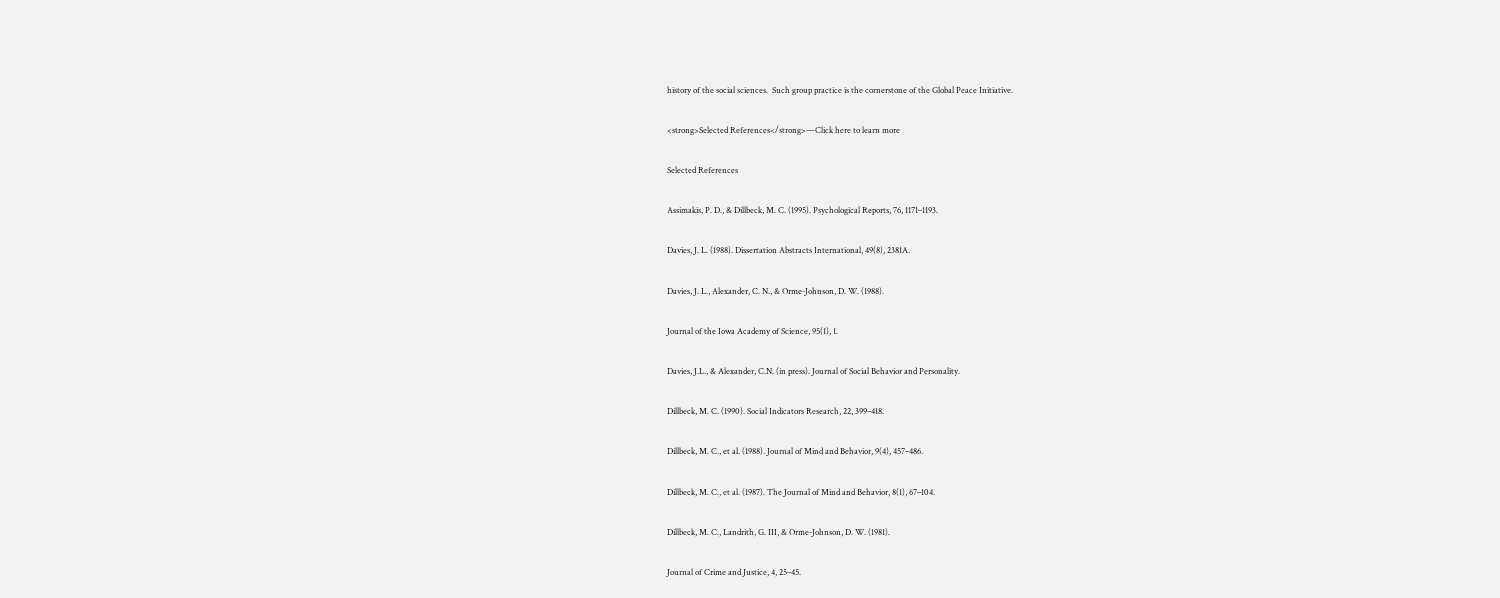history of the social sciences.  Such group practice is the cornerstone of the Global Peace Initiative.

<strong>Selected References</strong>—Click here to learn more

Selected References

Assimakis, P. D., & Dillbeck, M. C. (1995). Psychological Reports, 76, 1171–1193.

Davies, J. L. (1988). Dissertation Abstracts International, 49(8), 2381A.

Davies, J. L., Alexander, C. N., & Orme-Johnson, D. W. (1988).

Journal of the Iowa Academy of Science, 95(1), 1.

Davies, J.L., & Alexander, C.N. (in press). Journal of Social Behavior and Personality.

Dillbeck, M. C. (1990). Social Indicators Research, 22, 399–418.

Dillbeck, M. C., et al. (1988). Journal of Mind and Behavior, 9(4), 457–486.

Dillbeck, M. C., et al. (1987). The Journal of Mind and Behavior, 8(1), 67–104.

Dillbeck, M. C., Landrith, G. III, & Orme-Johnson, D. W. (1981).

Journal of Crime and Justice, 4, 25–45.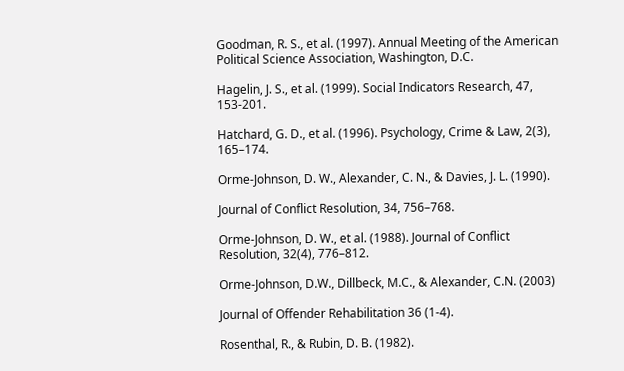Goodman, R. S., et al. (1997). Annual Meeting of the American Political Science Association, Washington, D.C.

Hagelin, J. S., et al. (1999). Social Indicators Research, 47, 153-201.

Hatchard, G. D., et al. (1996). Psychology, Crime & Law, 2(3), 165–174.

Orme-Johnson, D. W., Alexander, C. N., & Davies, J. L. (1990).

Journal of Conflict Resolution, 34, 756–768.

Orme-Johnson, D. W., et al. (1988). Journal of Conflict Resolution, 32(4), 776–812.

Orme-Johnson, D.W., Dillbeck, M.C., & Alexander, C.N. (2003)

Journal of Offender Rehabilitation 36 (1-4).

Rosenthal, R., & Rubin, D. B. (1982).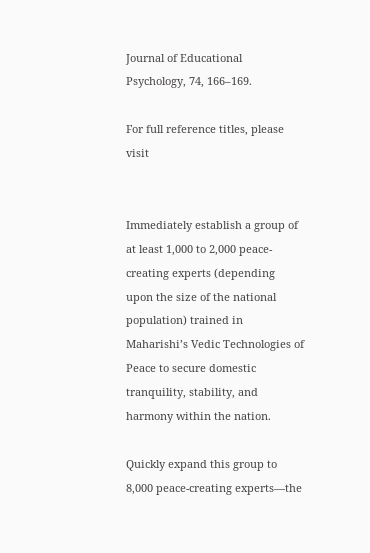Journal of Educational Psychology, 74, 166–169.

For full reference titles, please visit


Immediately establish a group of at least 1,000 to 2,000 peace-creating experts (depending upon the size of the national population) trained in Maharishi’s Vedic Technologies of Peace to secure domestic tranquility, stability, and harmony within the nation.

Quickly expand this group to 8,000 peace-creating experts—the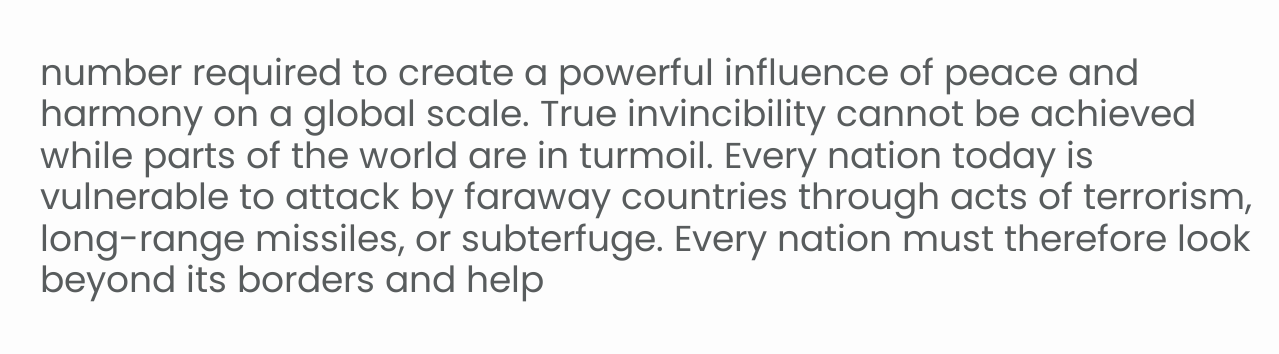number required to create a powerful influence of peace and harmony on a global scale. True invincibility cannot be achieved while parts of the world are in turmoil. Every nation today is vulnerable to attack by faraway countries through acts of terrorism, long-range missiles, or subterfuge. Every nation must therefore look beyond its borders and help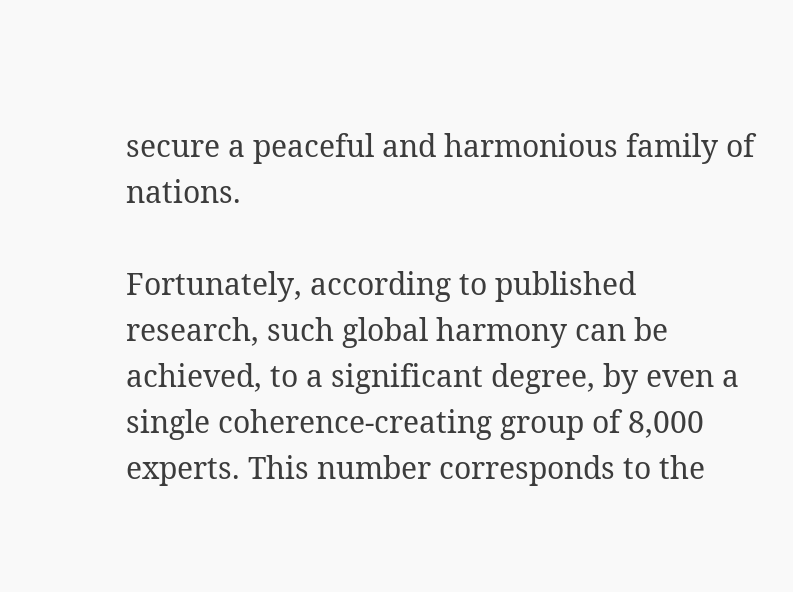secure a peaceful and harmonious family of nations.

Fortunately, according to published research, such global harmony can be achieved, to a significant degree, by even a single coherence-creating group of 8,000 experts. This number corresponds to the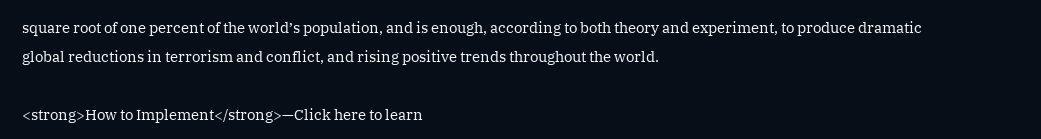square root of one percent of the world’s population, and is enough, according to both theory and experiment, to produce dramatic global reductions in terrorism and conflict, and rising positive trends throughout the world.

<strong>How to Implement</strong>—Click here to learn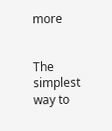more


The simplest way to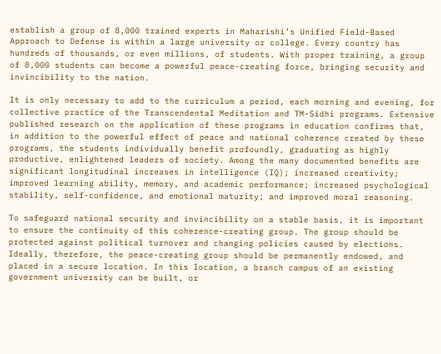establish a group of 8,000 trained experts in Maharishi’s Unified Field-Based Approach to Defense is within a large university or college. Every country has hundreds of thousands, or even millions, of students. With proper training, a group of 8,000 students can become a powerful peace-creating force, bringing security and invincibility to the nation.

It is only necessary to add to the curriculum a period, each morning and evening, for collective practice of the Transcendental Meditation and TM-Sidhi programs. Extensive published research on the application of these programs in education confirms that, in addition to the powerful effect of peace and national coherence created by these programs, the students individually benefit profoundly, graduating as highly productive, enlightened leaders of society. Among the many documented benefits are significant longitudinal increases in intelligence (IQ); increased creativity; improved learning ability, memory, and academic performance; increased psychological stability, self-confidence, and emotional maturity; and improved moral reasoning.

To safeguard national security and invincibility on a stable basis, it is important to ensure the continuity of this coherence-creating group. The group should be protected against political turnover and changing policies caused by elections. Ideally, therefore, the peace-creating group should be permanently endowed, and placed in a secure location. In this location, a branch campus of an existing government university can be built, or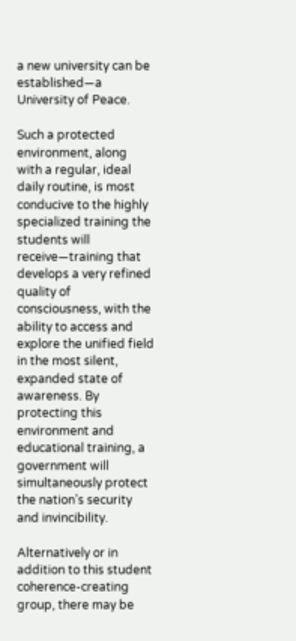a new university can be established—a University of Peace.

Such a protected environment, along with a regular, ideal daily routine, is most conducive to the highly specialized training the students will receive—training that develops a very refined quality of consciousness, with the ability to access and explore the unified field in the most silent, expanded state of awareness. By protecting this environment and educational training, a government will simultaneously protect the nation’s security and invincibility.

Alternatively or in addition to this student coherence-creating group, there may be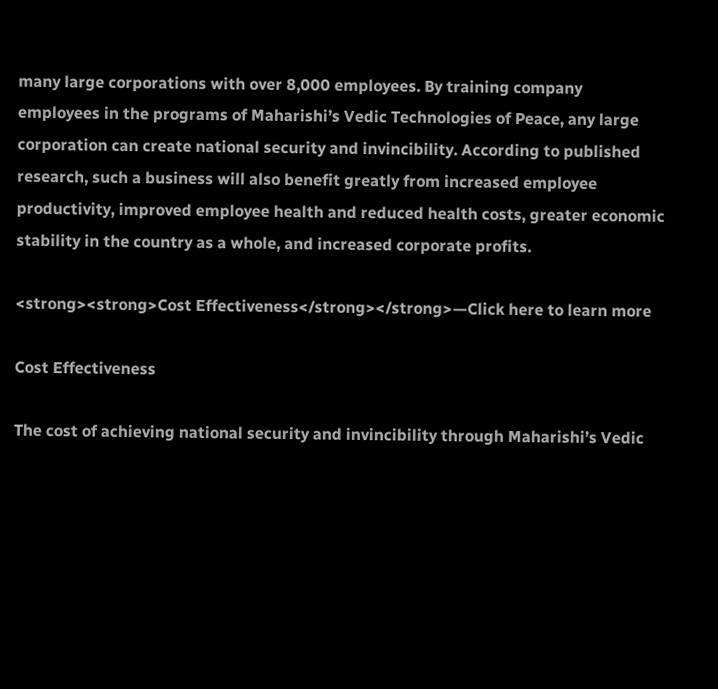many large corporations with over 8,000 employees. By training company employees in the programs of Maharishi’s Vedic Technologies of Peace, any large corporation can create national security and invincibility. According to published research, such a business will also benefit greatly from increased employee productivity, improved employee health and reduced health costs, greater economic stability in the country as a whole, and increased corporate profits.

<strong><strong>Cost Effectiveness</strong></strong>—Click here to learn more

Cost Effectiveness

The cost of achieving national security and invincibility through Maharishi’s Vedic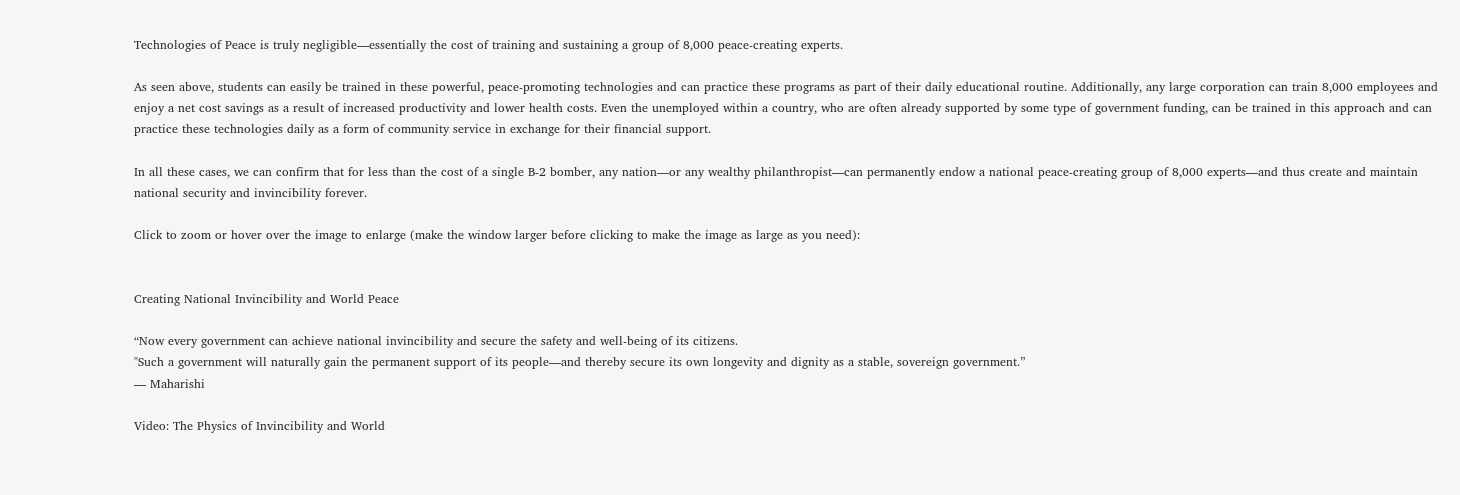Technologies of Peace is truly negligible—essentially the cost of training and sustaining a group of 8,000 peace-creating experts.

As seen above, students can easily be trained in these powerful, peace-promoting technologies and can practice these programs as part of their daily educational routine. Additionally, any large corporation can train 8,000 employees and enjoy a net cost savings as a result of increased productivity and lower health costs. Even the unemployed within a country, who are often already supported by some type of government funding, can be trained in this approach and can practice these technologies daily as a form of community service in exchange for their financial support.

In all these cases, we can confirm that for less than the cost of a single B-2 bomber, any nation—or any wealthy philanthropist—can permanently endow a national peace-creating group of 8,000 experts—and thus create and maintain national security and invincibility forever.

Click to zoom or hover over the image to enlarge (make the window larger before clicking to make the image as large as you need):


Creating National Invincibility and World Peace

“Now every government can achieve national invincibility and secure the safety and well-being of its citizens.
"Such a government will naturally gain the permanent support of its people—and thereby secure its own longevity and dignity as a stable, sovereign government.”
— Maharishi

Video: The Physics of Invincibility and World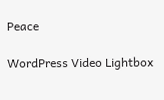Peace

WordPress Video Lightbox